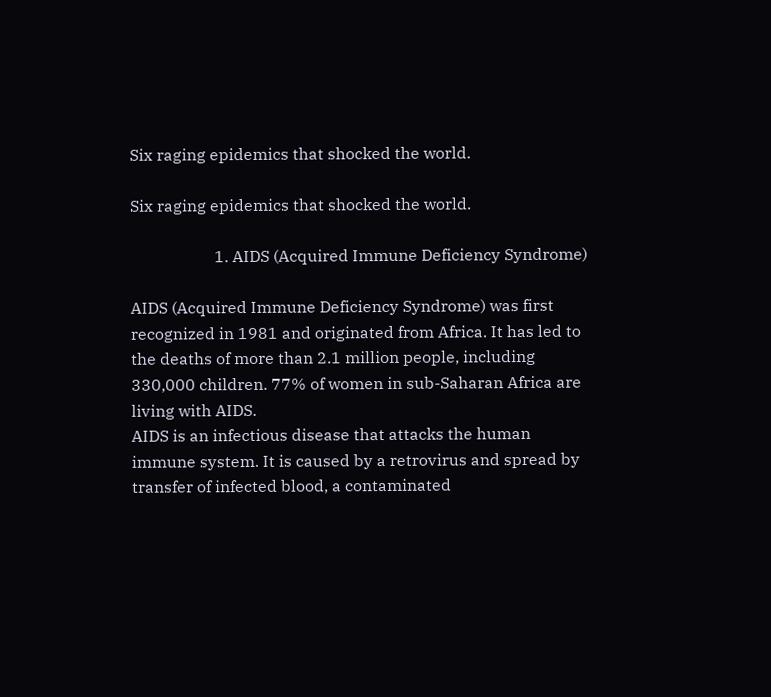Six raging epidemics that shocked the world.

Six raging epidemics that shocked the world.

                     1. AIDS (Acquired Immune Deficiency Syndrome)

AIDS (Acquired Immune Deficiency Syndrome) was first recognized in 1981 and originated from Africa. It has led to the deaths of more than 2.1 million people, including 330,000 children. 77% of women in sub-Saharan Africa are living with AIDS.
AIDS is an infectious disease that attacks the human immune system. It is caused by a retrovirus and spread by transfer of infected blood, a contaminated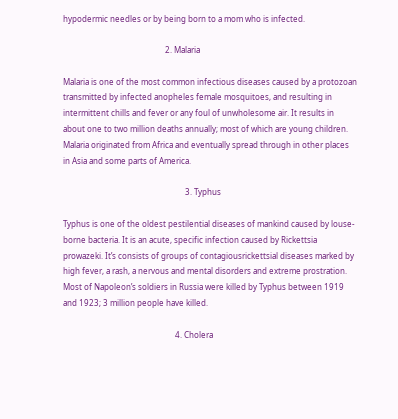hypodermic needles or by being born to a mom who is infected.

                                                   2. Malaria

Malaria is one of the most common infectious diseases caused by a protozoan transmitted by infected anopheles female mosquitoes, and resulting in intermittent chills and fever or any foul of unwholesome air. It results in about one to two million deaths annually; most of which are young children. Malaria originated from Africa and eventually spread through in other places in Asia and some parts of America.

                                                             3. Typhus

Typhus is one of the oldest pestilential diseases of mankind caused by louse-borne bacteria. It is an acute, specific infection caused by Rickettsia prowazeki. It’s consists of groups of contagiousrickettsial diseases marked by high fever, a rash, a nervous and mental disorders and extreme prostration. Most of Napoleon’s soldiers in Russia were killed by Typhus between 1919 and 1923; 3 million people have killed.

                                                        4. Cholera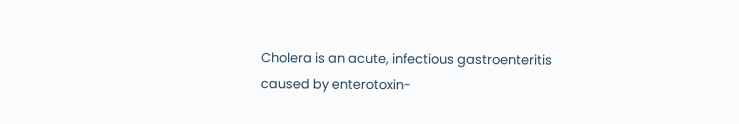Cholera is an acute, infectious gastroenteritis caused by enterotoxin-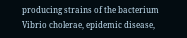producing strains of the bacterium Vibrio cholerae, epidemic disease,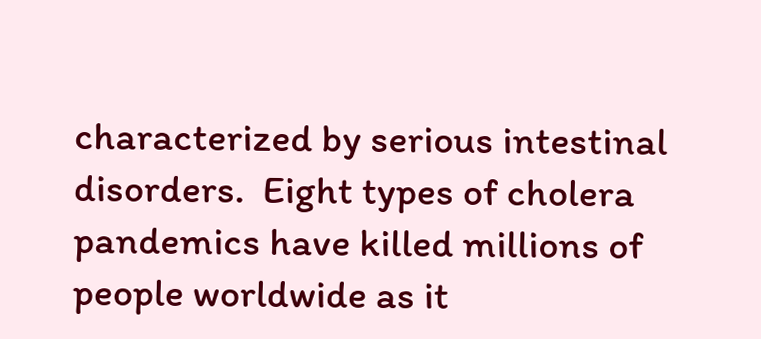characterized by serious intestinal disorders.  Eight types of cholera pandemics have killed millions of people worldwide as it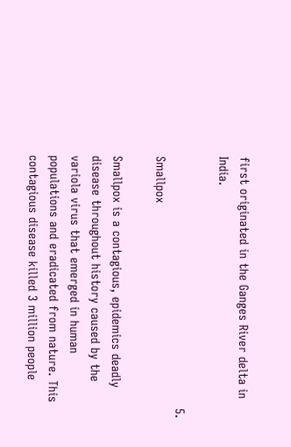first originated in the Ganges River delta in India.

                                                               5. Smallpox

Smallpox is a contagious, epidemics deadly disease throughout history caused by the variola virus that emerged in human populations and eradicated from nature. This contagious disease killed 3 million people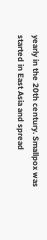yearly in the 20th century. Smallpox was started in East Asia and spread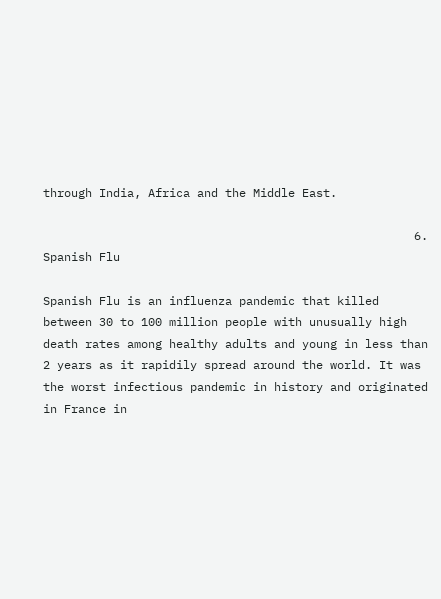through India, Africa and the Middle East.

                                                     6. Spanish Flu

Spanish Flu is an influenza pandemic that killed between 30 to 100 million people with unusually high death rates among healthy adults and young in less than 2 years as it rapidily spread around the world. It was the worst infectious pandemic in history and originated in France in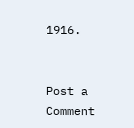1916.


Post a Comment